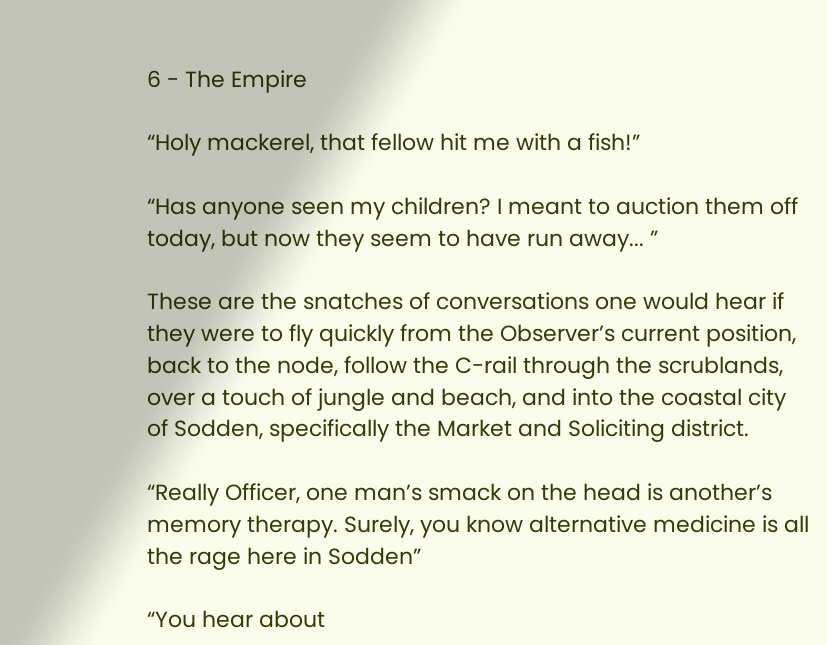6 - The Empire

“Holy mackerel, that fellow hit me with a fish!”

“Has anyone seen my children? I meant to auction them off today, but now they seem to have run away... ”

These are the snatches of conversations one would hear if they were to fly quickly from the Observer’s current position, back to the node, follow the C-rail through the scrublands, over a touch of jungle and beach, and into the coastal city of Sodden, specifically the Market and Soliciting district.

“Really Officer, one man’s smack on the head is another’s memory therapy. Surely, you know alternative medicine is all the rage here in Sodden”

“You hear about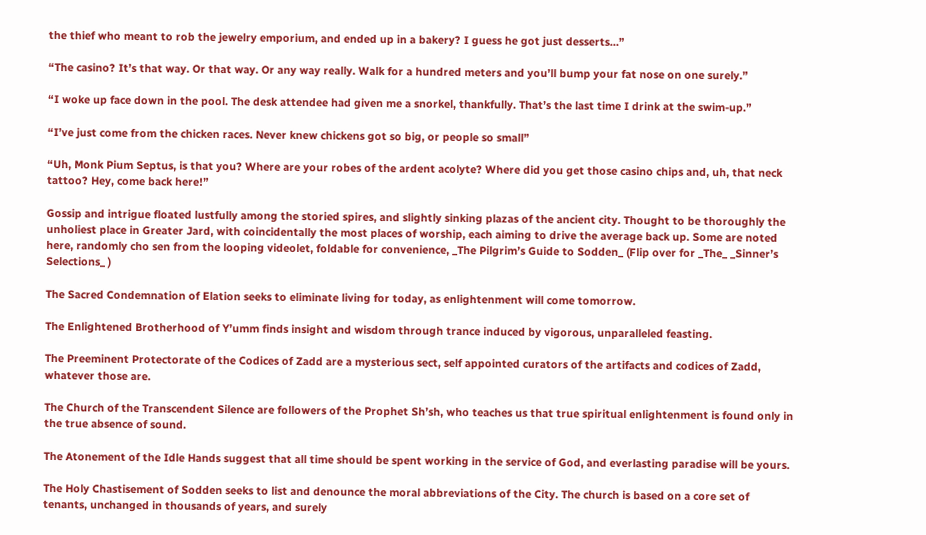the thief who meant to rob the jewelry emporium, and ended up in a bakery? I guess he got just desserts…”

“The casino? It’s that way. Or that way. Or any way really. Walk for a hundred meters and you’ll bump your fat nose on one surely.”

“I woke up face down in the pool. The desk attendee had given me a snorkel, thankfully. That’s the last time I drink at the swim-up.”

“I’ve just come from the chicken races. Never knew chickens got so big, or people so small”

“Uh, Monk Pium Septus, is that you? Where are your robes of the ardent acolyte? Where did you get those casino chips and, uh, that neck tattoo? Hey, come back here!”

Gossip and intrigue floated lustfully among the storied spires, and slightly sinking plazas of the ancient city. Thought to be thoroughly the unholiest place in Greater Jard, with coincidentally the most places of worship, each aiming to drive the average back up. Some are noted here, randomly cho sen from the looping videolet, foldable for convenience, _The Pilgrim’s Guide to Sodden_ (Flip over for _The_ _Sinner’s Selections_ )

The Sacred Condemnation of Elation seeks to eliminate living for today, as enlightenment will come tomorrow.

The Enlightened Brotherhood of Y’umm finds insight and wisdom through trance induced by vigorous, unparalleled feasting.

The Preeminent Protectorate of the Codices of Zadd are a mysterious sect, self appointed curators of the artifacts and codices of Zadd, whatever those are.

The Church of the Transcendent Silence are followers of the Prophet Sh’sh, who teaches us that true spiritual enlightenment is found only in the true absence of sound.

The Atonement of the Idle Hands suggest that all time should be spent working in the service of God, and everlasting paradise will be yours.

The Holy Chastisement of Sodden seeks to list and denounce the moral abbreviations of the City. The church is based on a core set of tenants, unchanged in thousands of years, and surely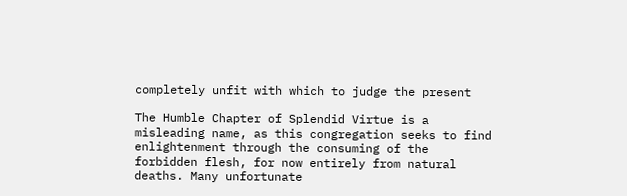completely unfit with which to judge the present

The Humble Chapter of Splendid Virtue is a misleading name, as this congregation seeks to find enlightenment through the consuming of the forbidden flesh, for now entirely from natural deaths. Many unfortunate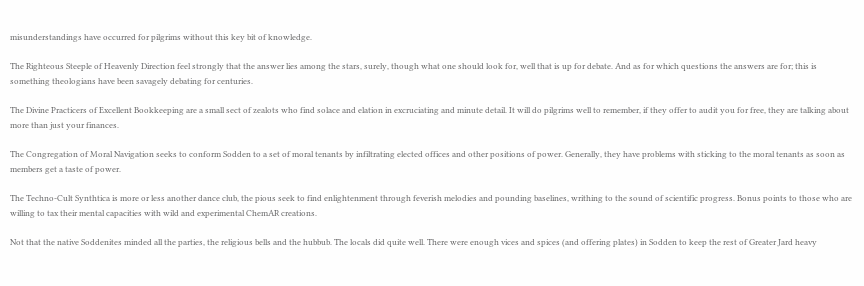misunderstandings have occurred for pilgrims without this key bit of knowledge.

The Righteous Steeple of Heavenly Direction feel strongly that the answer lies among the stars, surely, though what one should look for, well that is up for debate. And as for which questions the answers are for; this is something theologians have been savagely debating for centuries.

The Divine Practicers of Excellent Bookkeeping are a small sect of zealots who find solace and elation in excruciating and minute detail. It will do pilgrims well to remember, if they offer to audit you for free, they are talking about more than just your finances.

The Congregation of Moral Navigation seeks to conform Sodden to a set of moral tenants by infiltrating elected offices and other positions of power. Generally, they have problems with sticking to the moral tenants as soon as members get a taste of power.

The Techno-Cult Synthtica is more or less another dance club, the pious seek to find enlightenment through feverish melodies and pounding baselines, writhing to the sound of scientific progress. Bonus points to those who are willing to tax their mental capacities with wild and experimental ChemAR creations.

Not that the native Soddenites minded all the parties, the religious bells and the hubbub. The locals did quite well. There were enough vices and spices (and offering plates) in Sodden to keep the rest of Greater Jard heavy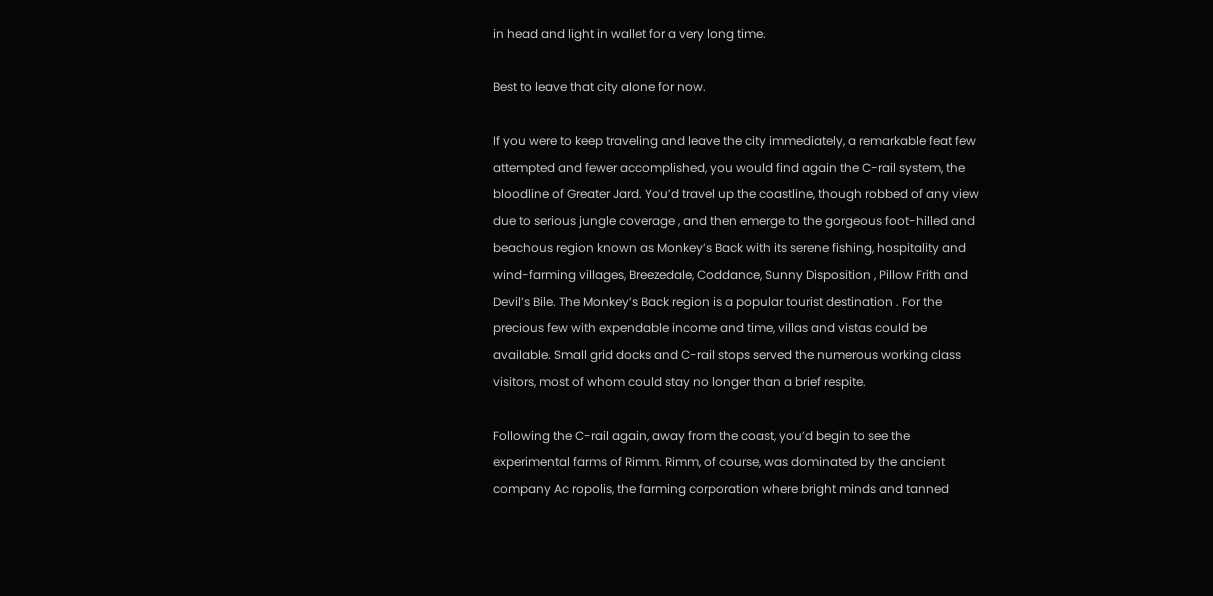in head and light in wallet for a very long time.

Best to leave that city alone for now.

If you were to keep traveling and leave the city immediately, a remarkable feat few attempted and fewer accomplished, you would find again the C-rail system, the bloodline of Greater Jard. You’d travel up the coastline, though robbed of any view due to serious jungle coverage , and then emerge to the gorgeous foot-hilled and beachous region known as Monkey’s Back with its serene fishing, hospitality and wind-farming villages, Breezedale, Coddance, Sunny Disposition , Pillow Frith and Devil’s Bile. The Monkey’s Back region is a popular tourist destination . For the precious few with expendable income and time, villas and vistas could be available. Small grid docks and C-rail stops served the numerous working class visitors, most of whom could stay no longer than a brief respite.

Following the C-rail again, away from the coast, you’d begin to see the experimental farms of Rimm. Rimm, of course, was dominated by the ancient company Ac ropolis, the farming corporation where bright minds and tanned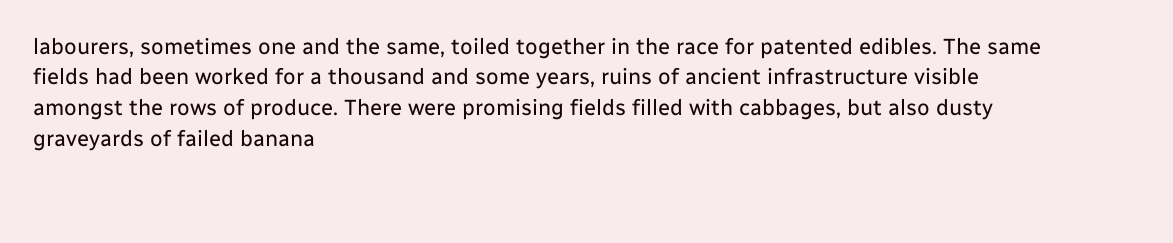labourers, sometimes one and the same, toiled together in the race for patented edibles. The same fields had been worked for a thousand and some years, ruins of ancient infrastructure visible amongst the rows of produce. There were promising fields filled with cabbages, but also dusty graveyards of failed banana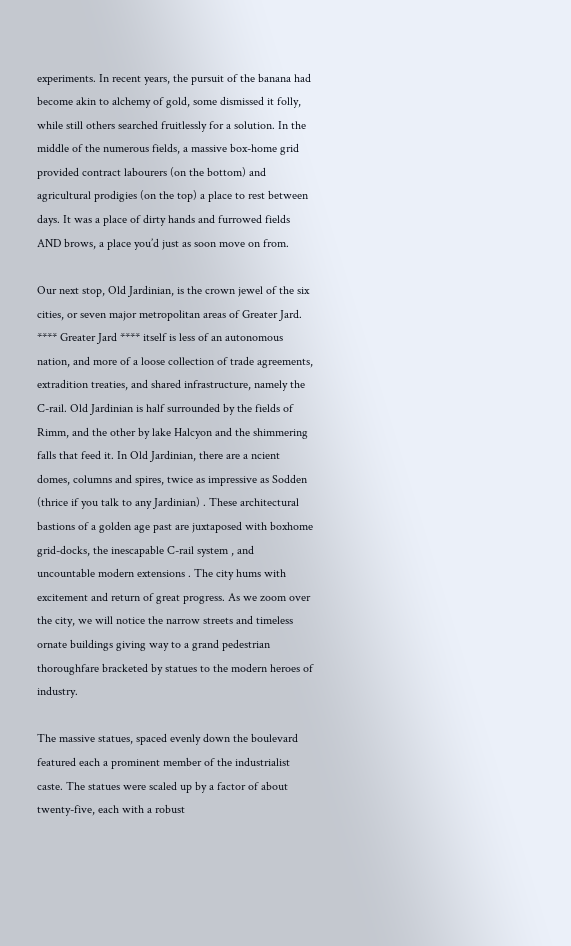experiments. In recent years, the pursuit of the banana had become akin to alchemy of gold, some dismissed it folly, while still others searched fruitlessly for a solution. In the middle of the numerous fields, a massive box-home grid provided contract labourers (on the bottom) and agricultural prodigies (on the top) a place to rest between days. It was a place of dirty hands and furrowed fields AND brows, a place you’d just as soon move on from.

Our next stop, Old Jardinian, is the crown jewel of the six cities, or seven major metropolitan areas of Greater Jard. **** Greater Jard **** itself is less of an autonomous nation, and more of a loose collection of trade agreements, extradition treaties, and shared infrastructure, namely the C-rail. Old Jardinian is half surrounded by the fields of Rimm, and the other by lake Halcyon and the shimmering falls that feed it. In Old Jardinian, there are a ncient domes, columns and spires, twice as impressive as Sodden (thrice if you talk to any Jardinian) . These architectural bastions of a golden age past are juxtaposed with boxhome grid-docks, the inescapable C-rail system , and uncountable modern extensions . The city hums with excitement and return of great progress. As we zoom over the city, we will notice the narrow streets and timeless ornate buildings giving way to a grand pedestrian thoroughfare bracketed by statues to the modern heroes of industry.

The massive statues, spaced evenly down the boulevard featured each a prominent member of the industrialist caste. The statues were scaled up by a factor of about twenty-five, each with a robust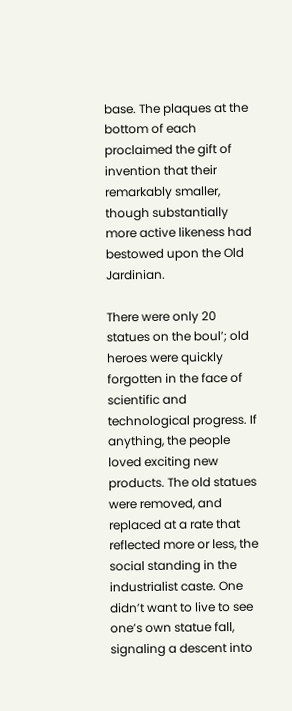base. The plaques at the bottom of each proclaimed the gift of invention that their remarkably smaller, though substantially more active likeness had bestowed upon the Old Jardinian.

There were only 20 statues on the boul’; old heroes were quickly forgotten in the face of scientific and technological progress. If anything, the people loved exciting new products. The old statues were removed, and replaced at a rate that reflected more or less, the social standing in the industrialist caste. One didn’t want to live to see one’s own statue fall, signaling a descent into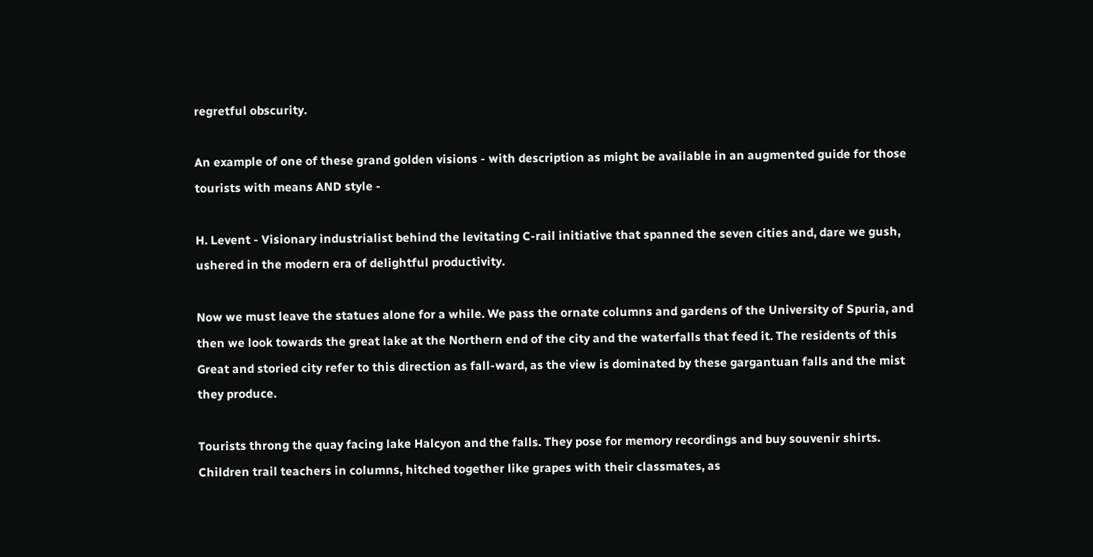regretful obscurity.

An example of one of these grand golden visions - with description as might be available in an augmented guide for those tourists with means AND style -

H. Levent - Visionary industrialist behind the levitating C-rail initiative that spanned the seven cities and, dare we gush, ushered in the modern era of delightful productivity.

Now we must leave the statues alone for a while. We pass the ornate columns and gardens of the University of Spuria, and then we look towards the great lake at the Northern end of the city and the waterfalls that feed it. The residents of this Great and storied city refer to this direction as fall-ward, as the view is dominated by these gargantuan falls and the mist they produce.

Tourists throng the quay facing lake Halcyon and the falls. They pose for memory recordings and buy souvenir shirts. Children trail teachers in columns, hitched together like grapes with their classmates, as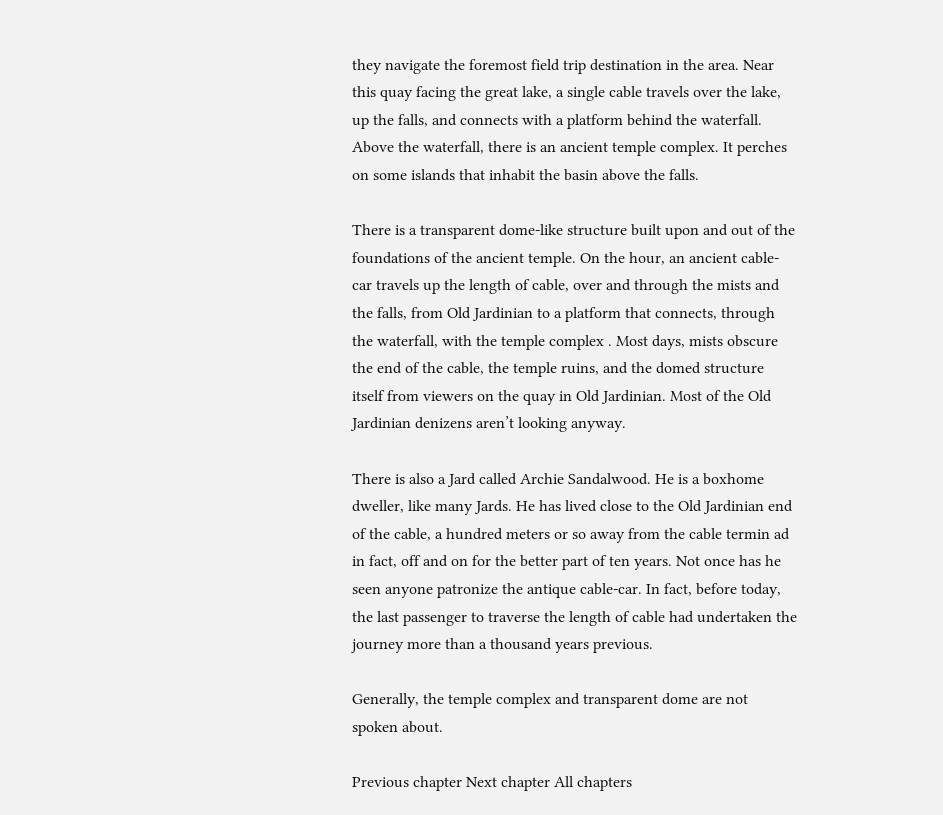they navigate the foremost field trip destination in the area. Near this quay facing the great lake, a single cable travels over the lake, up the falls, and connects with a platform behind the waterfall. Above the waterfall, there is an ancient temple complex. It perches on some islands that inhabit the basin above the falls.

There is a transparent dome-like structure built upon and out of the foundations of the ancient temple. On the hour, an ancient cable-car travels up the length of cable, over and through the mists and the falls, from Old Jardinian to a platform that connects, through the waterfall, with the temple complex . Most days, mists obscure the end of the cable, the temple ruins, and the domed structure itself from viewers on the quay in Old Jardinian. Most of the Old Jardinian denizens aren’t looking anyway.

There is also a Jard called Archie Sandalwood. He is a boxhome dweller, like many Jards. He has lived close to the Old Jardinian end of the cable, a hundred meters or so away from the cable termin ad in fact, off and on for the better part of ten years. Not once has he seen anyone patronize the antique cable-car. In fact, before today, the last passenger to traverse the length of cable had undertaken the journey more than a thousand years previous.

Generally, the temple complex and transparent dome are not spoken about.

Previous chapter Next chapter All chapters